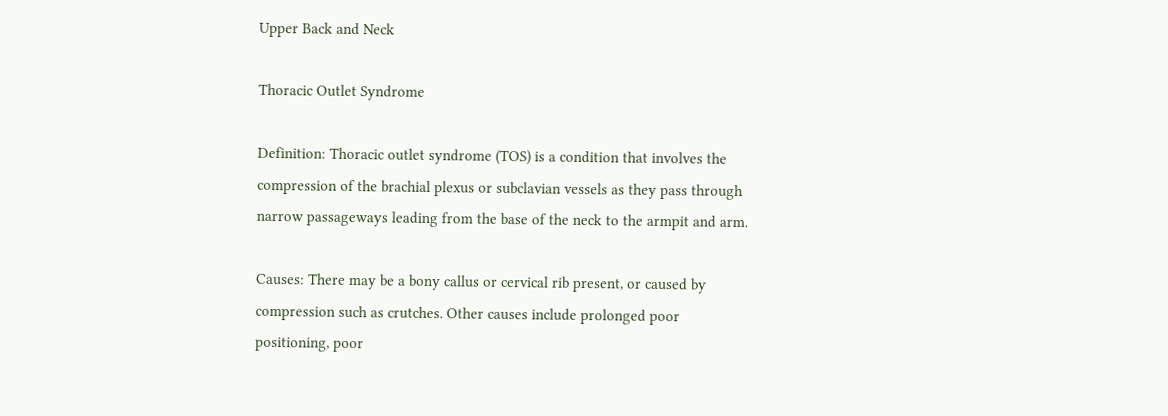Upper Back and Neck

Thoracic Outlet Syndrome

Definition: Thoracic outlet syndrome (TOS) is a condition that involves the compression of the brachial plexus or subclavian vessels as they pass through narrow passageways leading from the base of the neck to the armpit and arm.

Causes: There may be a bony callus or cervical rib present, or caused by compression such as crutches. Other causes include prolonged poor positioning, poor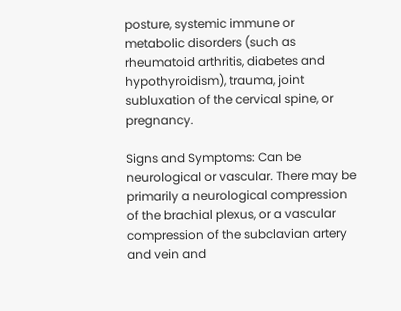posture, systemic immune or metabolic disorders (such as rheumatoid arthritis, diabetes and hypothyroidism), trauma, joint subluxation of the cervical spine, or pregnancy.

Signs and Symptoms: Can be neurological or vascular. There may be primarily a neurological compression of the brachial plexus, or a vascular compression of the subclavian artery and vein and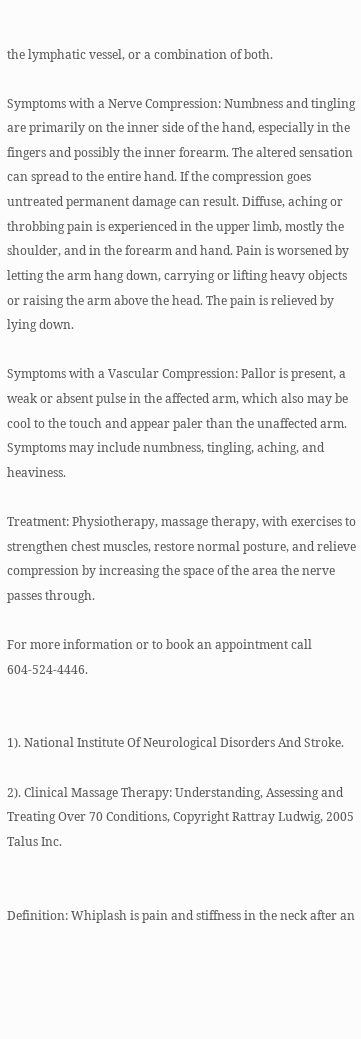the lymphatic vessel, or a combination of both.

Symptoms with a Nerve Compression: Numbness and tingling are primarily on the inner side of the hand, especially in the fingers and possibly the inner forearm. The altered sensation can spread to the entire hand. If the compression goes untreated permanent damage can result. Diffuse, aching or throbbing pain is experienced in the upper limb, mostly the shoulder, and in the forearm and hand. Pain is worsened by letting the arm hang down, carrying or lifting heavy objects or raising the arm above the head. The pain is relieved by lying down.

Symptoms with a Vascular Compression: Pallor is present, a weak or absent pulse in the affected arm, which also may be cool to the touch and appear paler than the unaffected arm. Symptoms may include numbness, tingling, aching, and heaviness.

Treatment: Physiotherapy, massage therapy, with exercises to strengthen chest muscles, restore normal posture, and relieve compression by increasing the space of the area the nerve passes through.

For more information or to book an appointment call 604-524-4446.


1). National Institute Of Neurological Disorders And Stroke.

2). Clinical Massage Therapy: Understanding, Assessing and Treating Over 70 Conditions, Copyright Rattray Ludwig, 2005 Talus Inc.


Definition: Whiplash is pain and stiffness in the neck after an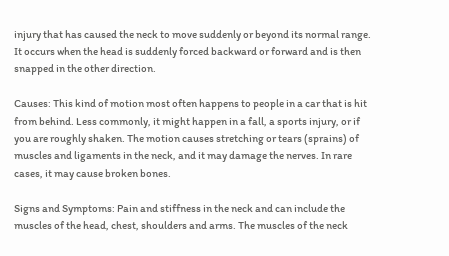injury that has caused the neck to move suddenly or beyond its normal range. It occurs when the head is suddenly forced backward or forward and is then snapped in the other direction.

Causes: This kind of motion most often happens to people in a car that is hit from behind. Less commonly, it might happen in a fall, a sports injury, or if you are roughly shaken. The motion causes stretching or tears (sprains) of muscles and ligaments in the neck, and it may damage the nerves. In rare cases, it may cause broken bones.

Signs and Symptoms: Pain and stiffness in the neck and can include the muscles of the head, chest, shoulders and arms. The muscles of the neck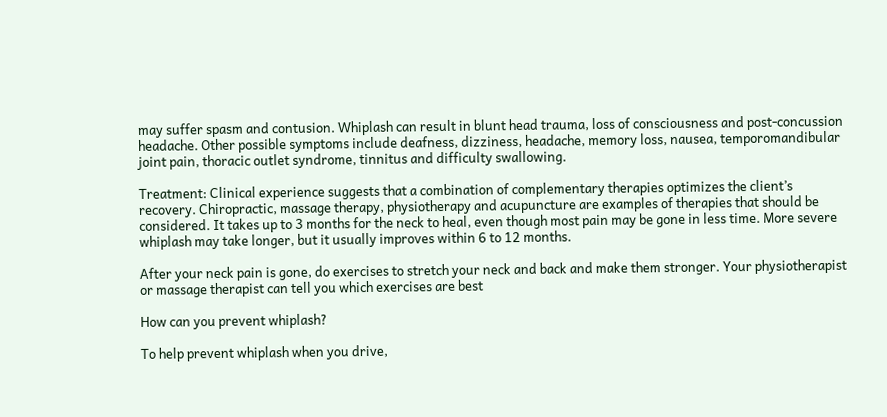may suffer spasm and contusion. Whiplash can result in blunt head trauma, loss of consciousness and post-concussion headache. Other possible symptoms include deafness, dizziness, headache, memory loss, nausea, temporomandibular joint pain, thoracic outlet syndrome, tinnitus and difficulty swallowing.

Treatment: Clinical experience suggests that a combination of complementary therapies optimizes the client’s recovery. Chiropractic, massage therapy, physiotherapy and acupuncture are examples of therapies that should be considered. It takes up to 3 months for the neck to heal, even though most pain may be gone in less time. More severe whiplash may take longer, but it usually improves within 6 to 12 months.

After your neck pain is gone, do exercises to stretch your neck and back and make them stronger. Your physiotherapist or massage therapist can tell you which exercises are best

How can you prevent whiplash?

To help prevent whiplash when you drive,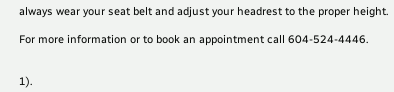always wear your seat belt and adjust your headrest to the proper height.

For more information or to book an appointment call 604-524-4446.


1).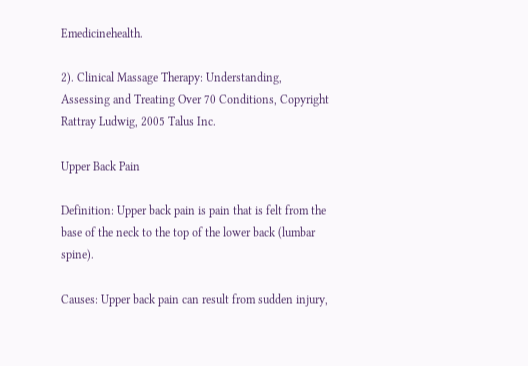Emedicinehealth.

2). Clinical Massage Therapy: Understanding, Assessing and Treating Over 70 Conditions, Copyright Rattray Ludwig, 2005 Talus Inc.

Upper Back Pain

Definition: Upper back pain is pain that is felt from the base of the neck to the top of the lower back (lumbar spine).

Causes: Upper back pain can result from sudden injury,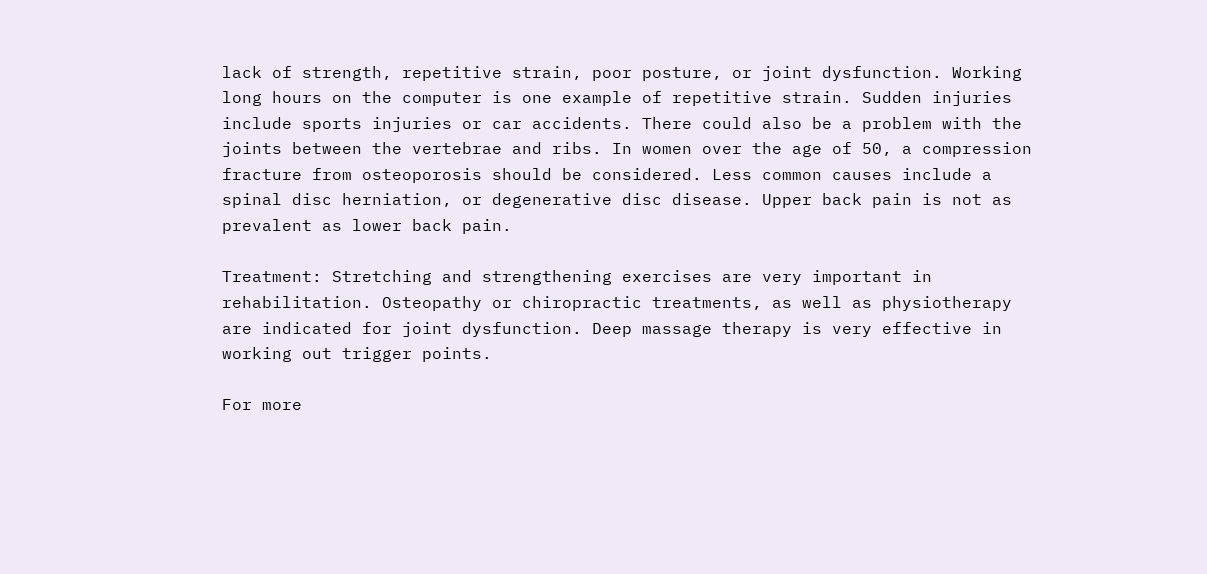lack of strength, repetitive strain, poor posture, or joint dysfunction. Working long hours on the computer is one example of repetitive strain. Sudden injuries include sports injuries or car accidents. There could also be a problem with the joints between the vertebrae and ribs. In women over the age of 50, a compression fracture from osteoporosis should be considered. Less common causes include a spinal disc herniation, or degenerative disc disease. Upper back pain is not as prevalent as lower back pain.

Treatment: Stretching and strengthening exercises are very important in rehabilitation. Osteopathy or chiropractic treatments, as well as physiotherapy are indicated for joint dysfunction. Deep massage therapy is very effective in working out trigger points.

For more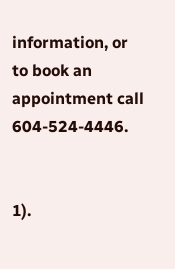information, or to book an appointment call 604-524-4446.


1).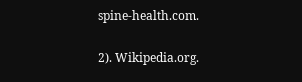spine-health.com.

2). Wikipedia.org.